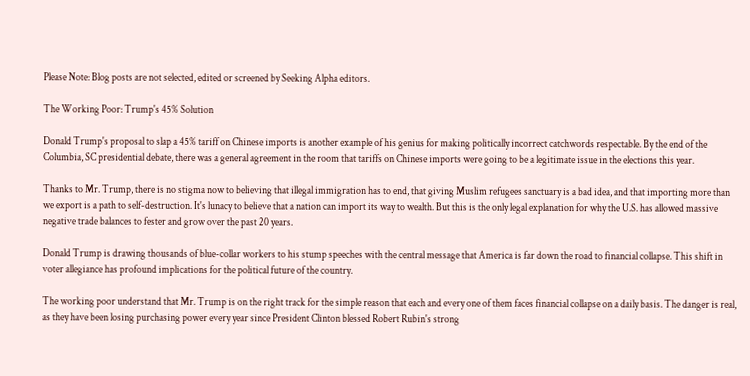Please Note: Blog posts are not selected, edited or screened by Seeking Alpha editors.

The Working Poor: Trump's 45% Solution

Donald Trump's proposal to slap a 45% tariff on Chinese imports is another example of his genius for making politically incorrect catchwords respectable. By the end of the Columbia, SC presidential debate, there was a general agreement in the room that tariffs on Chinese imports were going to be a legitimate issue in the elections this year.

Thanks to Mr. Trump, there is no stigma now to believing that illegal immigration has to end, that giving Muslim refugees sanctuary is a bad idea, and that importing more than we export is a path to self-destruction. It's lunacy to believe that a nation can import its way to wealth. But this is the only legal explanation for why the U.S. has allowed massive negative trade balances to fester and grow over the past 20 years.

Donald Trump is drawing thousands of blue-collar workers to his stump speeches with the central message that America is far down the road to financial collapse. This shift in voter allegiance has profound implications for the political future of the country.

The working poor understand that Mr. Trump is on the right track for the simple reason that each and every one of them faces financial collapse on a daily basis. The danger is real, as they have been losing purchasing power every year since President Clinton blessed Robert Rubin's strong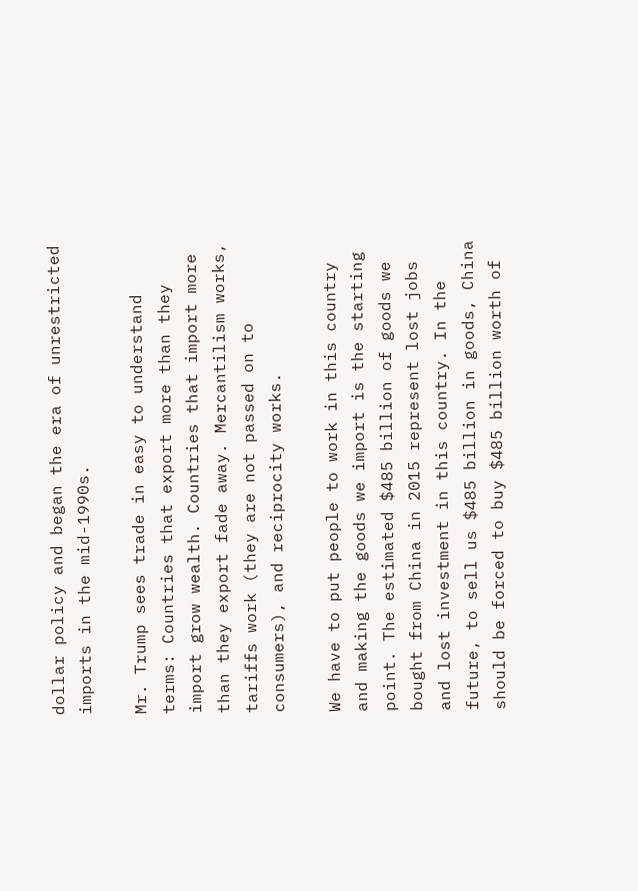dollar policy and began the era of unrestricted imports in the mid-1990s.

Mr. Trump sees trade in easy to understand terms: Countries that export more than they import grow wealth. Countries that import more than they export fade away. Mercantilism works, tariffs work (they are not passed on to consumers), and reciprocity works.

We have to put people to work in this country and making the goods we import is the starting point. The estimated $485 billion of goods we bought from China in 2015 represent lost jobs and lost investment in this country. In the future, to sell us $485 billion in goods, China should be forced to buy $485 billion worth of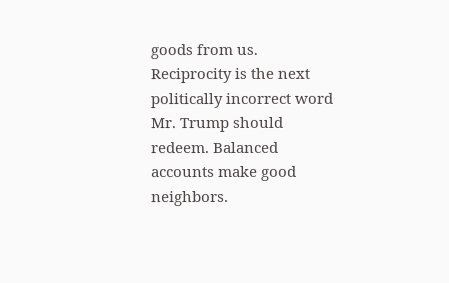goods from us. Reciprocity is the next politically incorrect word Mr. Trump should redeem. Balanced accounts make good neighbors.